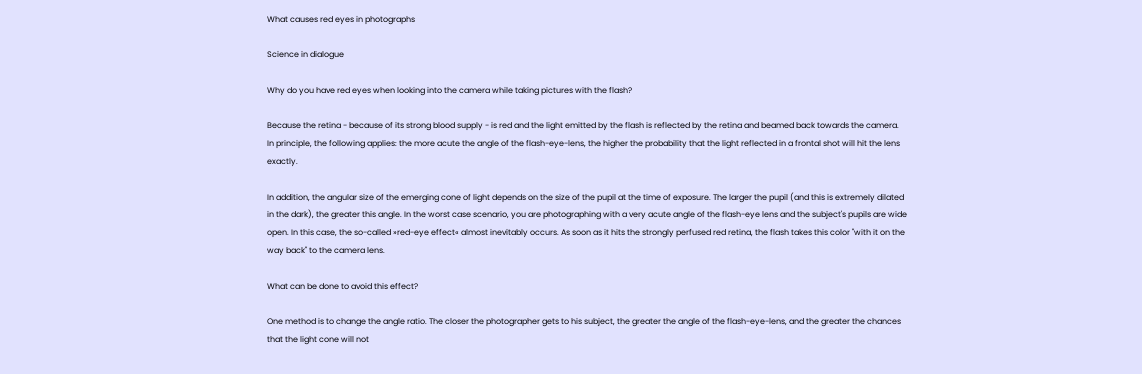What causes red eyes in photographs

Science in dialogue

Why do you have red eyes when looking into the camera while taking pictures with the flash?

Because the retina - because of its strong blood supply - is red and the light emitted by the flash is reflected by the retina and beamed back towards the camera.
In principle, the following applies: the more acute the angle of the flash-eye-lens, the higher the probability that the light reflected in a frontal shot will hit the lens exactly.

In addition, the angular size of the emerging cone of light depends on the size of the pupil at the time of exposure. The larger the pupil (and this is extremely dilated in the dark), the greater this angle. In the worst case scenario, you are photographing with a very acute angle of the flash-eye lens and the subject's pupils are wide open. In this case, the so-called »red-eye effect« almost inevitably occurs. As soon as it hits the strongly perfused red retina, the flash takes this color "with it on the way back" to the camera lens.

What can be done to avoid this effect?

One method is to change the angle ratio. The closer the photographer gets to his subject, the greater the angle of the flash-eye-lens, and the greater the chances that the light cone will not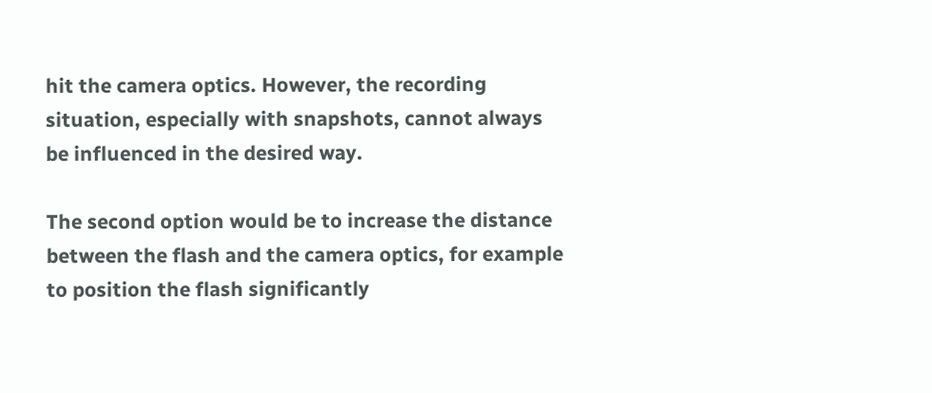hit the camera optics. However, the recording situation, especially with snapshots, cannot always be influenced in the desired way.

The second option would be to increase the distance between the flash and the camera optics, for example to position the flash significantly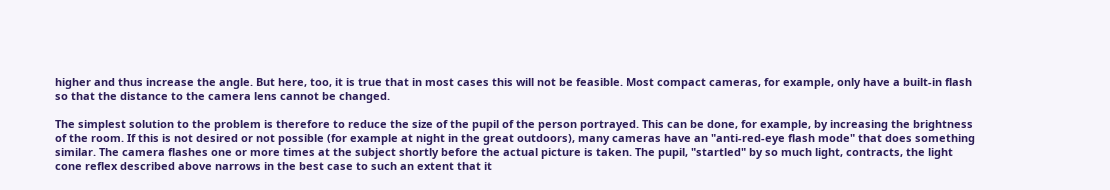higher and thus increase the angle. But here, too, it is true that in most cases this will not be feasible. Most compact cameras, for example, only have a built-in flash so that the distance to the camera lens cannot be changed.

The simplest solution to the problem is therefore to reduce the size of the pupil of the person portrayed. This can be done, for example, by increasing the brightness of the room. If this is not desired or not possible (for example at night in the great outdoors), many cameras have an "anti-red-eye flash mode" that does something similar. The camera flashes one or more times at the subject shortly before the actual picture is taken. The pupil, "startled" by so much light, contracts, the light cone reflex described above narrows in the best case to such an extent that it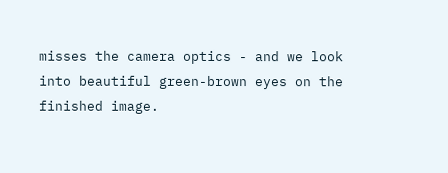misses the camera optics - and we look into beautiful green-brown eyes on the finished image.